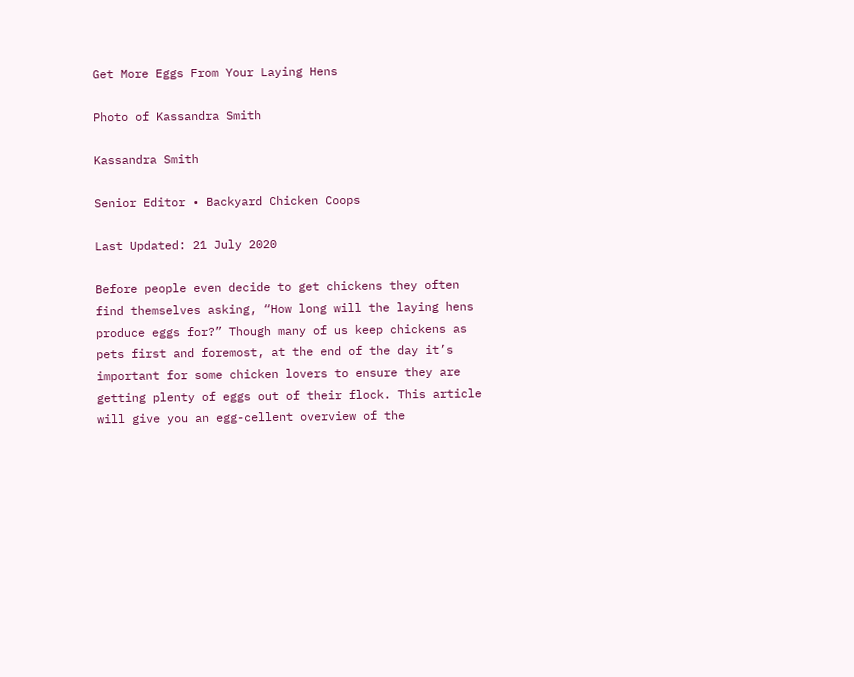Get More Eggs From Your Laying Hens

Photo of Kassandra Smith

Kassandra Smith

Senior Editor • Backyard Chicken Coops

Last Updated: 21 July 2020

Before people even decide to get chickens they often find themselves asking, “How long will the laying hens produce eggs for?” Though many of us keep chickens as pets first and foremost, at the end of the day it’s important for some chicken lovers to ensure they are getting plenty of eggs out of their flock. This article will give you an egg-cellent overview of the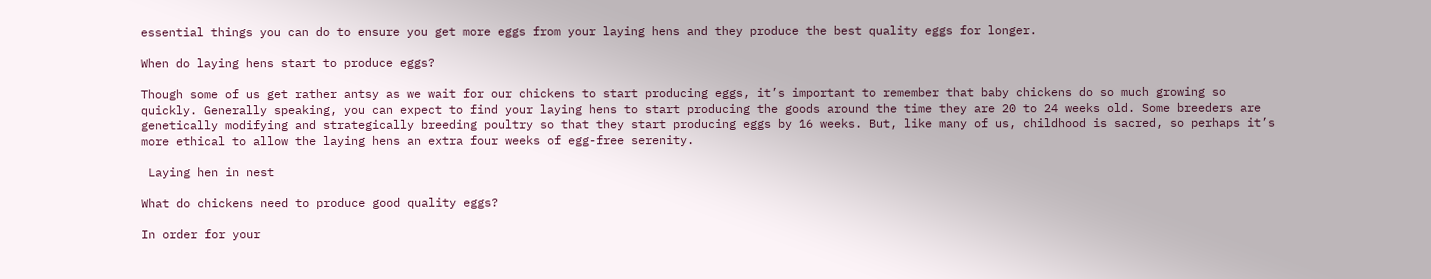essential things you can do to ensure you get more eggs from your laying hens and they produce the best quality eggs for longer.

When do laying hens start to produce eggs?

Though some of us get rather antsy as we wait for our chickens to start producing eggs, it’s important to remember that baby chickens do so much growing so quickly. Generally speaking, you can expect to find your laying hens to start producing the goods around the time they are 20 to 24 weeks old. Some breeders are genetically modifying and strategically breeding poultry so that they start producing eggs by 16 weeks. But, like many of us, childhood is sacred, so perhaps it’s more ethical to allow the laying hens an extra four weeks of egg-free serenity.

 Laying hen in nest

What do chickens need to produce good quality eggs?

In order for your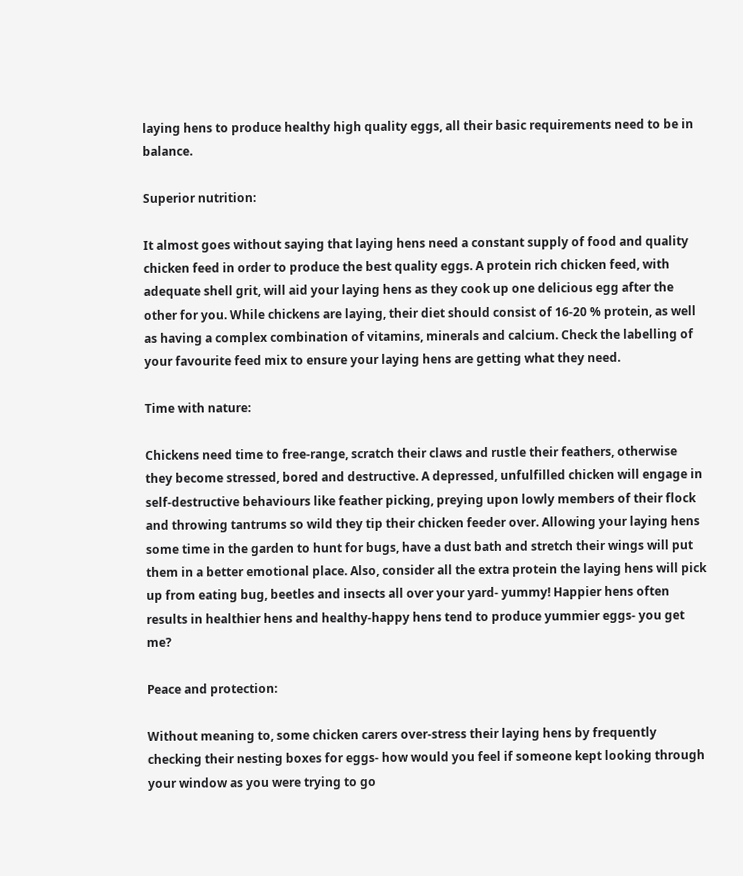laying hens to produce healthy high quality eggs, all their basic requirements need to be in balance.

Superior nutrition:

It almost goes without saying that laying hens need a constant supply of food and quality chicken feed in order to produce the best quality eggs. A protein rich chicken feed, with adequate shell grit, will aid your laying hens as they cook up one delicious egg after the other for you. While chickens are laying, their diet should consist of 16-20 % protein, as well as having a complex combination of vitamins, minerals and calcium. Check the labelling of your favourite feed mix to ensure your laying hens are getting what they need.

Time with nature:

Chickens need time to free-range, scratch their claws and rustle their feathers, otherwise they become stressed, bored and destructive. A depressed, unfulfilled chicken will engage in self-destructive behaviours like feather picking, preying upon lowly members of their flock and throwing tantrums so wild they tip their chicken feeder over. Allowing your laying hens some time in the garden to hunt for bugs, have a dust bath and stretch their wings will put them in a better emotional place. Also, consider all the extra protein the laying hens will pick up from eating bug, beetles and insects all over your yard- yummy! Happier hens often results in healthier hens and healthy-happy hens tend to produce yummier eggs- you get me?

Peace and protection:

Without meaning to, some chicken carers over-stress their laying hens by frequently checking their nesting boxes for eggs- how would you feel if someone kept looking through your window as you were trying to go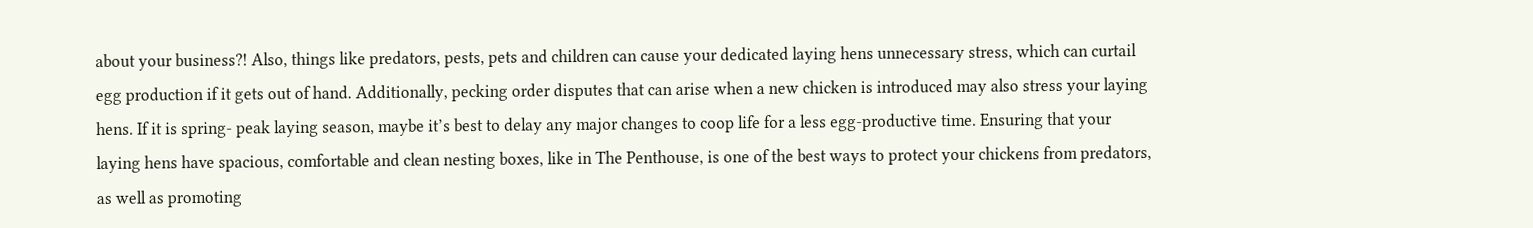about your business?! Also, things like predators, pests, pets and children can cause your dedicated laying hens unnecessary stress, which can curtail egg production if it gets out of hand. Additionally, pecking order disputes that can arise when a new chicken is introduced may also stress your laying hens. If it is spring- peak laying season, maybe it’s best to delay any major changes to coop life for a less egg-productive time. Ensuring that your laying hens have spacious, comfortable and clean nesting boxes, like in The Penthouse, is one of the best ways to protect your chickens from predators, as well as promoting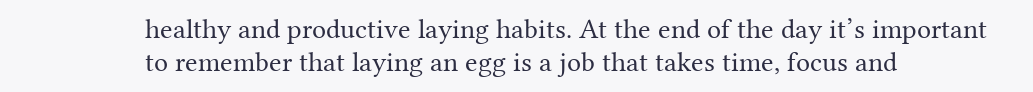healthy and productive laying habits. At the end of the day it’s important to remember that laying an egg is a job that takes time, focus and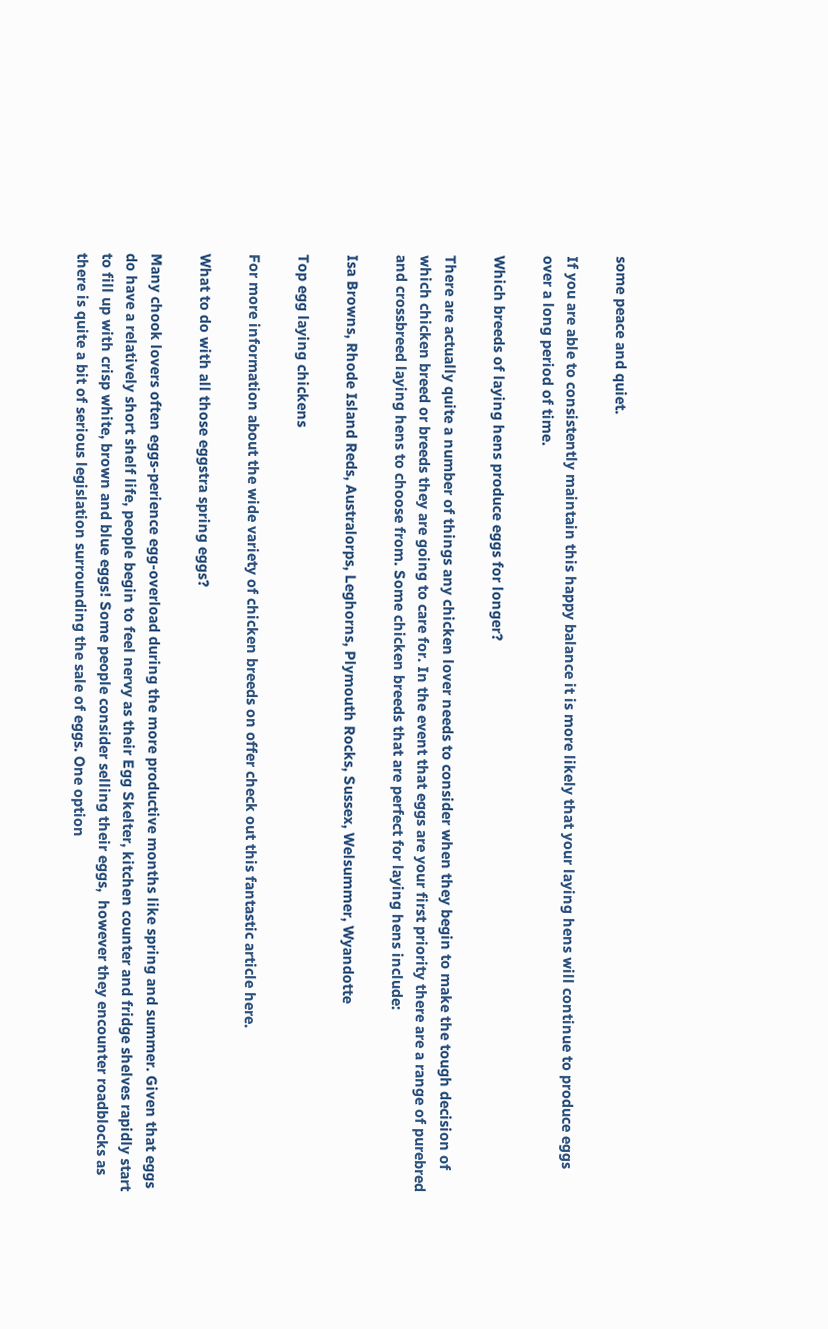some peace and quiet.

If you are able to consistently maintain this happy balance it is more likely that your laying hens will continue to produce eggs over a long period of time.

Which breeds of laying hens produce eggs for longer?

There are actually quite a number of things any chicken lover needs to consider when they begin to make the tough decision of which chicken breed or breeds they are going to care for. In the event that eggs are your first priority there are a range of purebred and crossbreed laying hens to choose from. Some chicken breeds that are perfect for laying hens include:

Isa Browns, Rhode Island Reds, Australorps, Leghorns, Plymouth Rocks, Sussex, Welsummer, Wyandotte

Top egg laying chickens

For more information about the wide variety of chicken breeds on offer check out this fantastic article here.

What to do with all those eggstra spring eggs?

Many chook lovers often eggs-perience egg-overload during the more productive months like spring and summer. Given that eggs do have a relatively short shelf life, people begin to feel nervy as their Egg Skelter, kitchen counter and fridge shelves rapidly start to fill up with crisp white, brown and blue eggs! Some people consider selling their eggs,  however they encounter roadblocks as there is quite a bit of serious legislation surrounding the sale of eggs. One option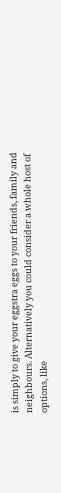is simply to give your eggstra eggs to your friends, family and neighbours. Alternatively you could consider a whole host of options, like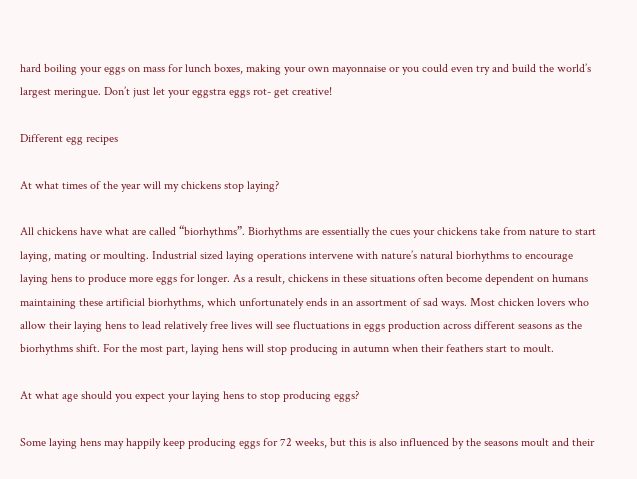hard boiling your eggs on mass for lunch boxes, making your own mayonnaise or you could even try and build the world’s largest meringue. Don’t just let your eggstra eggs rot- get creative!

Different egg recipes

At what times of the year will my chickens stop laying?

All chickens have what are called “biorhythms”. Biorhythms are essentially the cues your chickens take from nature to start laying, mating or moulting. Industrial sized laying operations intervene with nature’s natural biorhythms to encourage laying hens to produce more eggs for longer. As a result, chickens in these situations often become dependent on humans maintaining these artificial biorhythms, which unfortunately ends in an assortment of sad ways. Most chicken lovers who allow their laying hens to lead relatively free lives will see fluctuations in eggs production across different seasons as the biorhythms shift. For the most part, laying hens will stop producing in autumn when their feathers start to moult.

At what age should you expect your laying hens to stop producing eggs?

Some laying hens may happily keep producing eggs for 72 weeks, but this is also influenced by the seasons moult and their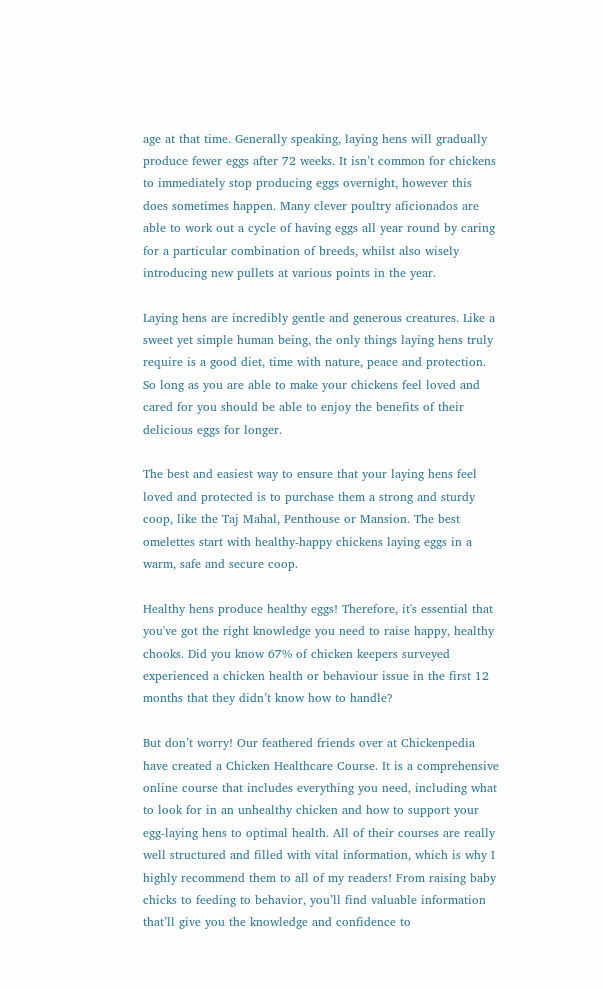age at that time. Generally speaking, laying hens will gradually produce fewer eggs after 72 weeks. It isn’t common for chickens to immediately stop producing eggs overnight, however this does sometimes happen. Many clever poultry aficionados are able to work out a cycle of having eggs all year round by caring for a particular combination of breeds, whilst also wisely introducing new pullets at various points in the year.

Laying hens are incredibly gentle and generous creatures. Like a sweet yet simple human being, the only things laying hens truly require is a good diet, time with nature, peace and protection. So long as you are able to make your chickens feel loved and cared for you should be able to enjoy the benefits of their delicious eggs for longer.

The best and easiest way to ensure that your laying hens feel loved and protected is to purchase them a strong and sturdy coop, like the Taj Mahal, Penthouse or Mansion. The best omelettes start with healthy-happy chickens laying eggs in a warm, safe and secure coop.

Healthy hens produce healthy eggs! Therefore, it's essential that you've got the right knowledge you need to raise happy, healthy chooks. Did you know 67% of chicken keepers surveyed experienced a chicken health or behaviour issue in the first 12 months that they didn’t know how to handle?

But don’t worry! Our feathered friends over at Chickenpedia have created a Chicken Healthcare Course. It is a comprehensive online course that includes everything you need, including what to look for in an unhealthy chicken and how to support your egg-laying hens to optimal health. All of their courses are really well structured and filled with vital information, which is why I highly recommend them to all of my readers! From raising baby chicks to feeding to behavior, you’ll find valuable information that’ll give you the knowledge and confidence to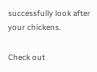successfully look after your chickens.

Check out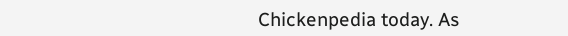Chickenpedia today. As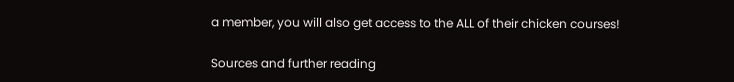a member, you will also get access to the ALL of their chicken courses!

Sources and further reading